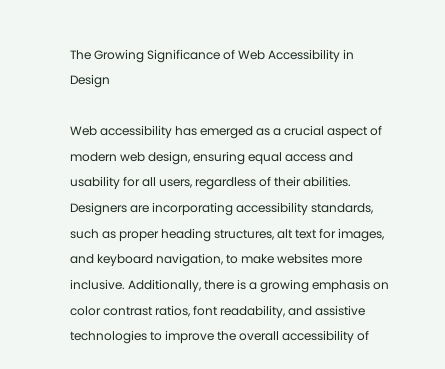The Growing Significance of Web Accessibility in Design

Web accessibility has emerged as a crucial aspect of modern web design, ensuring equal access and usability for all users, regardless of their abilities. Designers are incorporating accessibility standards, such as proper heading structures, alt text for images, and keyboard navigation, to make websites more inclusive. Additionally, there is a growing emphasis on color contrast ratios, font readability, and assistive technologies to improve the overall accessibility of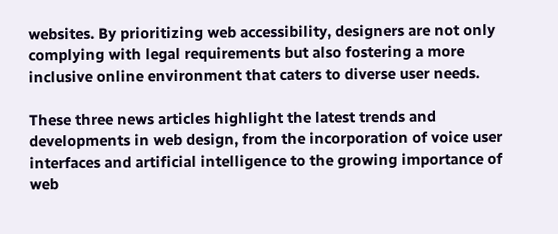websites. By prioritizing web accessibility, designers are not only complying with legal requirements but also fostering a more inclusive online environment that caters to diverse user needs.

These three news articles highlight the latest trends and developments in web design, from the incorporation of voice user interfaces and artificial intelligence to the growing importance of web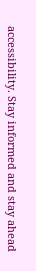accessibility. Stay informed and stay ahead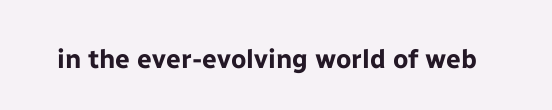in the ever-evolving world of web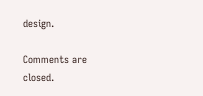design.

Comments are closed.